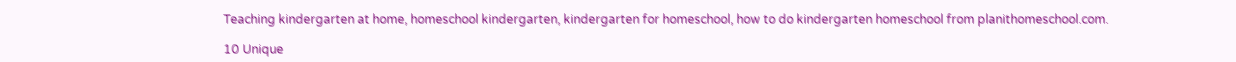Teaching kindergarten at home, homeschool kindergarten, kindergarten for homeschool, how to do kindergarten homeschool from planithomeschool.com.

10 Unique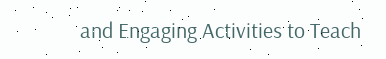and Engaging Activities to Teach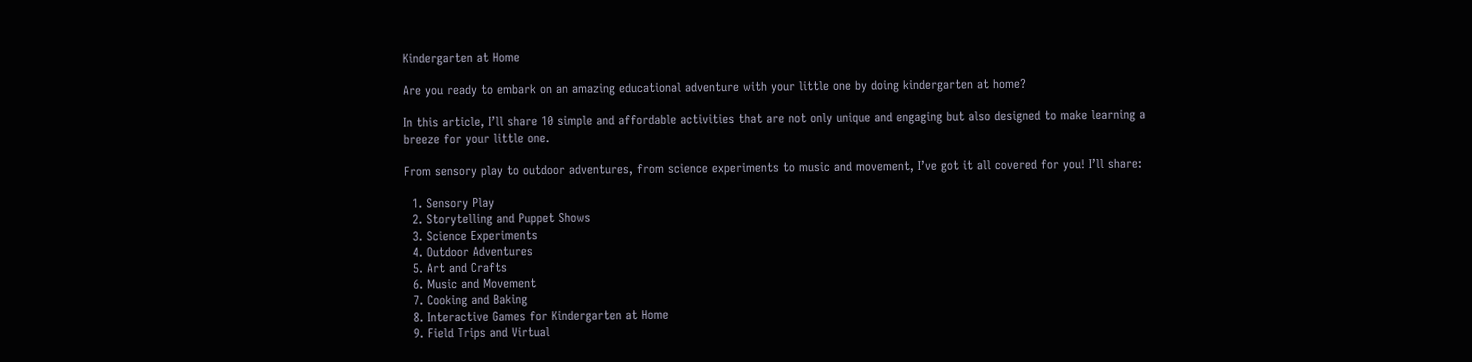Kindergarten at Home

Are you ready to embark on an amazing educational adventure with your little one by doing kindergarten at home?

In this article, I’ll share 10 simple and affordable activities that are not only unique and engaging but also designed to make learning a breeze for your little one.

From sensory play to outdoor adventures, from science experiments to music and movement, I’ve got it all covered for you! I’ll share:

  1. Sensory Play
  2. Storytelling and Puppet Shows
  3. Science Experiments
  4. Outdoor Adventures
  5. Art and Crafts
  6. Music and Movement
  7. Cooking and Baking
  8. Interactive Games for Kindergarten at Home
  9. Field Trips and Virtual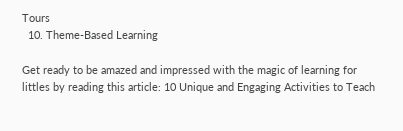Tours
  10. Theme-Based Learning

Get ready to be amazed and impressed with the magic of learning for littles by reading this article: 10 Unique and Engaging Activities to Teach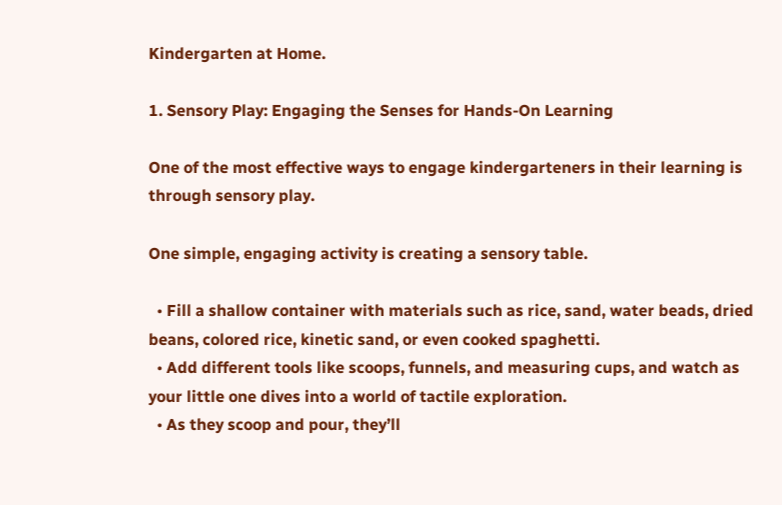Kindergarten at Home.

1. Sensory Play: Engaging the Senses for Hands-On Learning

One of the most effective ways to engage kindergarteners in their learning is through sensory play.

One simple, engaging activity is creating a sensory table.

  • Fill a shallow container with materials such as rice, sand, water beads, dried beans, colored rice, kinetic sand, or even cooked spaghetti.
  • Add different tools like scoops, funnels, and measuring cups, and watch as your little one dives into a world of tactile exploration.
  • As they scoop and pour, they’ll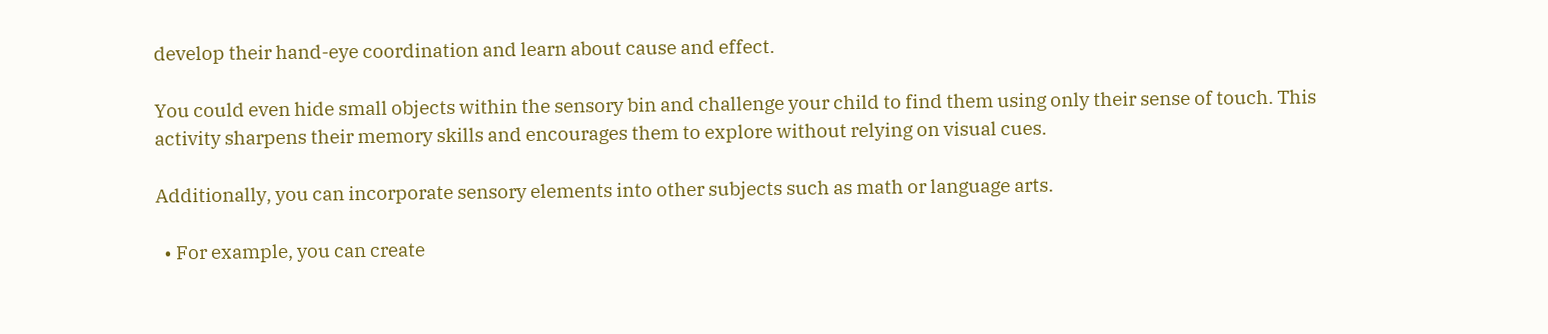develop their hand-eye coordination and learn about cause and effect.

You could even hide small objects within the sensory bin and challenge your child to find them using only their sense of touch. This activity sharpens their memory skills and encourages them to explore without relying on visual cues.

Additionally, you can incorporate sensory elements into other subjects such as math or language arts.

  • For example, you can create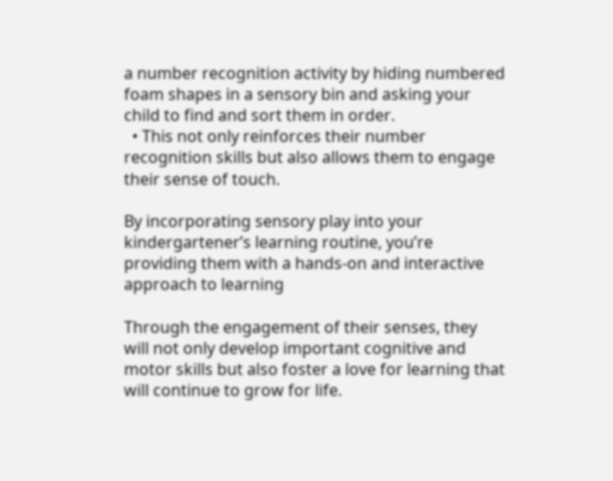a number recognition activity by hiding numbered foam shapes in a sensory bin and asking your child to find and sort them in order.
  • This not only reinforces their number recognition skills but also allows them to engage their sense of touch.

By incorporating sensory play into your kindergartener’s learning routine, you’re providing them with a hands-on and interactive approach to learning

Through the engagement of their senses, they will not only develop important cognitive and motor skills but also foster a love for learning that will continue to grow for life.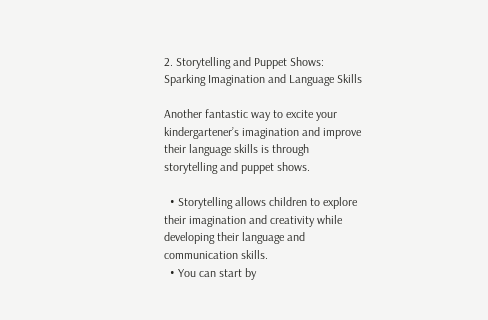2. Storytelling and Puppet Shows: Sparking Imagination and Language Skills

Another fantastic way to excite your kindergartener’s imagination and improve their language skills is through storytelling and puppet shows.

  • Storytelling allows children to explore their imagination and creativity while developing their language and communication skills.
  • You can start by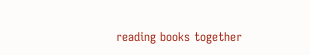reading books together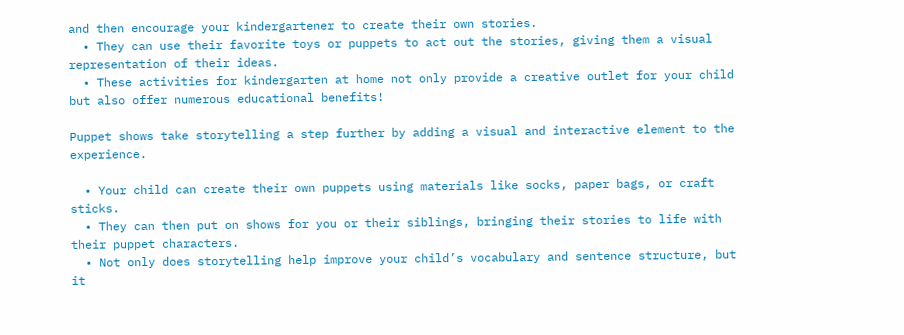and then encourage your kindergartener to create their own stories.
  • They can use their favorite toys or puppets to act out the stories, giving them a visual representation of their ideas.
  • These activities for kindergarten at home not only provide a creative outlet for your child but also offer numerous educational benefits!

Puppet shows take storytelling a step further by adding a visual and interactive element to the experience.

  • Your child can create their own puppets using materials like socks, paper bags, or craft sticks.
  • They can then put on shows for you or their siblings, bringing their stories to life with their puppet characters.
  • Not only does storytelling help improve your child’s vocabulary and sentence structure, but it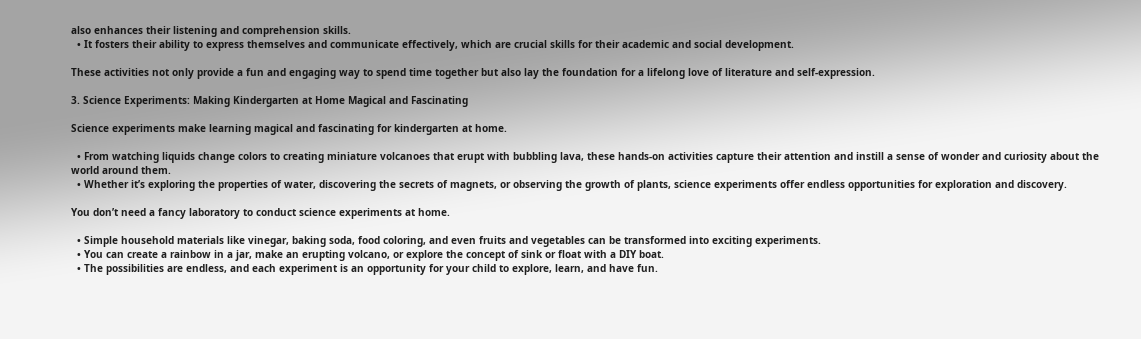also enhances their listening and comprehension skills.
  • It fosters their ability to express themselves and communicate effectively, which are crucial skills for their academic and social development.

These activities not only provide a fun and engaging way to spend time together but also lay the foundation for a lifelong love of literature and self-expression.

3. Science Experiments: Making Kindergarten at Home Magical and Fascinating

Science experiments make learning magical and fascinating for kindergarten at home.

  • From watching liquids change colors to creating miniature volcanoes that erupt with bubbling lava, these hands-on activities capture their attention and instill a sense of wonder and curiosity about the world around them.
  • Whether it’s exploring the properties of water, discovering the secrets of magnets, or observing the growth of plants, science experiments offer endless opportunities for exploration and discovery.

You don’t need a fancy laboratory to conduct science experiments at home.

  • Simple household materials like vinegar, baking soda, food coloring, and even fruits and vegetables can be transformed into exciting experiments.
  • You can create a rainbow in a jar, make an erupting volcano, or explore the concept of sink or float with a DIY boat.
  • The possibilities are endless, and each experiment is an opportunity for your child to explore, learn, and have fun.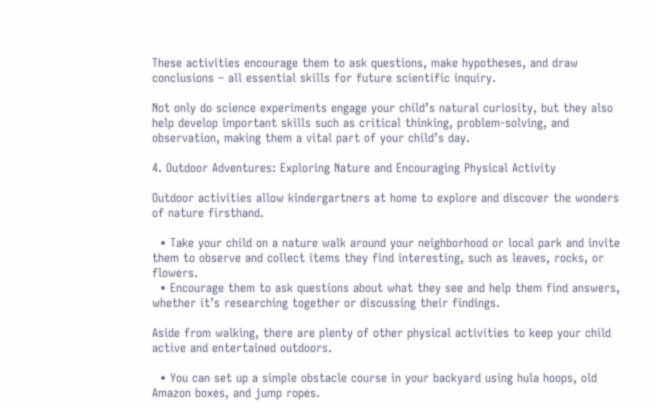These activities encourage them to ask questions, make hypotheses, and draw conclusions – all essential skills for future scientific inquiry.

Not only do science experiments engage your child’s natural curiosity, but they also help develop important skills such as critical thinking, problem-solving, and observation, making them a vital part of your child’s day.

4. Outdoor Adventures: Exploring Nature and Encouraging Physical Activity

Outdoor activities allow kindergartners at home to explore and discover the wonders of nature firsthand.

  • Take your child on a nature walk around your neighborhood or local park and invite them to observe and collect items they find interesting, such as leaves, rocks, or flowers.
  • Encourage them to ask questions about what they see and help them find answers, whether it’s researching together or discussing their findings.

Aside from walking, there are plenty of other physical activities to keep your child active and entertained outdoors.

  • You can set up a simple obstacle course in your backyard using hula hoops, old Amazon boxes, and jump ropes.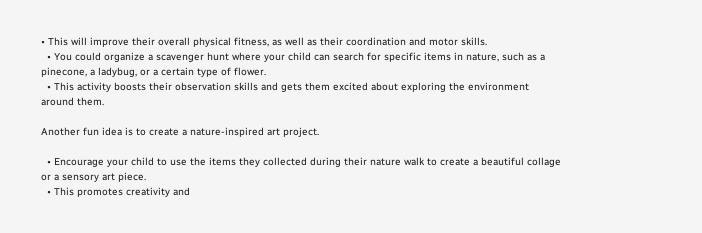• This will improve their overall physical fitness, as well as their coordination and motor skills.
  • You could organize a scavenger hunt where your child can search for specific items in nature, such as a pinecone, a ladybug, or a certain type of flower.
  • This activity boosts their observation skills and gets them excited about exploring the environment around them.

Another fun idea is to create a nature-inspired art project.

  • Encourage your child to use the items they collected during their nature walk to create a beautiful collage or a sensory art piece.
  • This promotes creativity and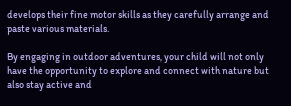develops their fine motor skills as they carefully arrange and paste various materials.

By engaging in outdoor adventures, your child will not only have the opportunity to explore and connect with nature but also stay active and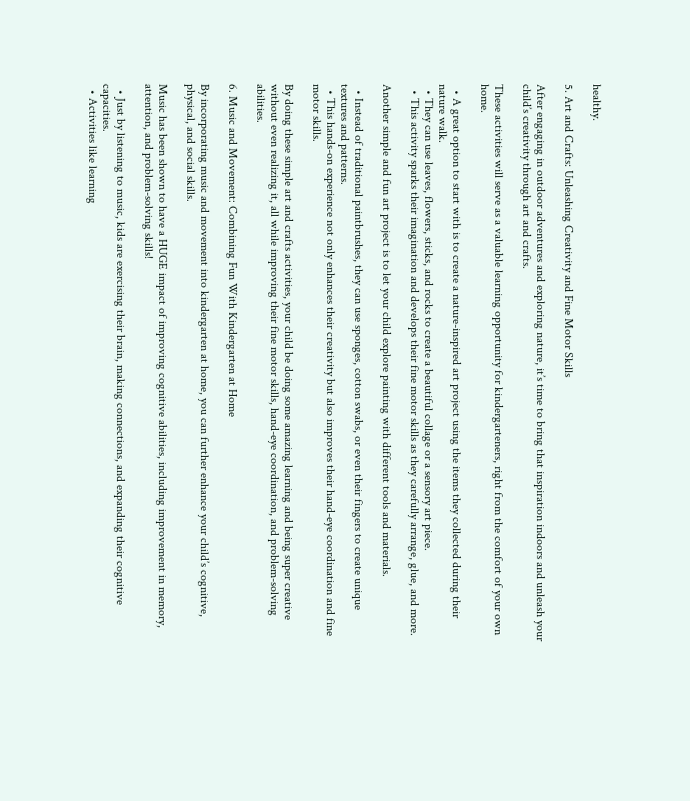healthy.

5. Art and Crafts: Unleashing Creativity and Fine Motor Skills

After engaging in outdoor adventures and exploring nature, it’s time to bring that inspiration indoors and unleash your child’s creativity through art and crafts.

These activities will serve as a valuable learning opportunity for kindergarteners, right from the comfort of your own home.

  • A great option to start with is to create a nature-inspired art project using the items they collected during their nature walk.
  • They can use leaves, flowers, sticks, and rocks to create a beautiful collage or a sensory art piece.
  • This activity sparks their imagination and develops their fine motor skills as they carefully arrange, glue, and more.

Another simple and fun art project is to let your child explore painting with different tools and materials.

  • Instead of traditional paintbrushes, they can use sponges, cotton swabs, or even their fingers to create unique textures and patterns.
  • This hands-on experience not only enhances their creativity but also improves their hand-eye coordination and fine motor skills.

By doing these simple art and crafts activities, your child be doing some amazing learning and being super creative without even realizing it, all while improving their fine motor skills, hand-eye coordination, and problem-solving abilities.

6. Music and Movement: Combining Fun With Kindergarten at Home

By incorporating music and movement into kindergarten at home, you can further enhance your child’s cognitive, physical, and social skills.

Music has been shown to have a HUGE impact of improving cognitive abilities, including improvement in memory, attention, and problem-solving skills!

  • Just by listening to music, kids are exercising their brain, making connections, and expanding their cognitive capacities.
  • Activities like learning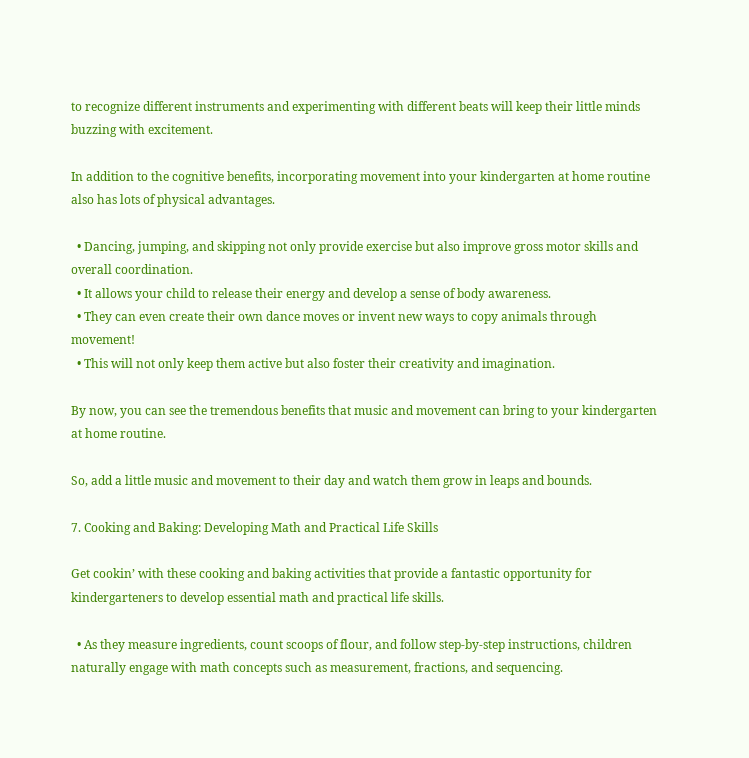to recognize different instruments and experimenting with different beats will keep their little minds buzzing with excitement.

In addition to the cognitive benefits, incorporating movement into your kindergarten at home routine also has lots of physical advantages.

  • Dancing, jumping, and skipping not only provide exercise but also improve gross motor skills and overall coordination.
  • It allows your child to release their energy and develop a sense of body awareness.
  • They can even create their own dance moves or invent new ways to copy animals through movement!
  • This will not only keep them active but also foster their creativity and imagination.

By now, you can see the tremendous benefits that music and movement can bring to your kindergarten at home routine.

So, add a little music and movement to their day and watch them grow in leaps and bounds.

7. Cooking and Baking: Developing Math and Practical Life Skills

Get cookin’ with these cooking and baking activities that provide a fantastic opportunity for kindergarteners to develop essential math and practical life skills.

  • As they measure ingredients, count scoops of flour, and follow step-by-step instructions, children naturally engage with math concepts such as measurement, fractions, and sequencing.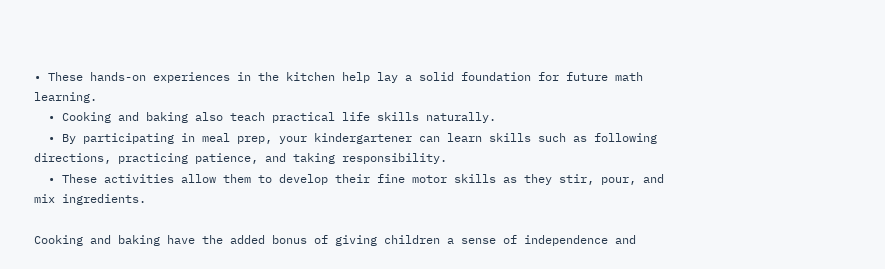• These hands-on experiences in the kitchen help lay a solid foundation for future math learning.
  • Cooking and baking also teach practical life skills naturally.
  • By participating in meal prep, your kindergartener can learn skills such as following directions, practicing patience, and taking responsibility.
  • These activities allow them to develop their fine motor skills as they stir, pour, and mix ingredients.

Cooking and baking have the added bonus of giving children a sense of independence and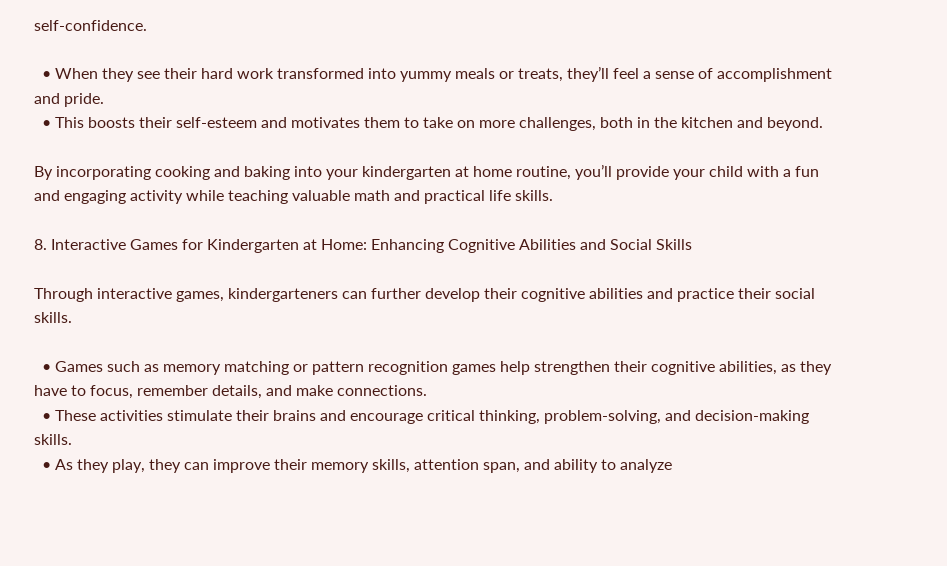self-confidence.

  • When they see their hard work transformed into yummy meals or treats, they’ll feel a sense of accomplishment and pride.
  • This boosts their self-esteem and motivates them to take on more challenges, both in the kitchen and beyond.

By incorporating cooking and baking into your kindergarten at home routine, you’ll provide your child with a fun and engaging activity while teaching valuable math and practical life skills.

8. Interactive Games for Kindergarten at Home: Enhancing Cognitive Abilities and Social Skills

Through interactive games, kindergarteners can further develop their cognitive abilities and practice their social skills.

  • Games such as memory matching or pattern recognition games help strengthen their cognitive abilities, as they have to focus, remember details, and make connections.
  • These activities stimulate their brains and encourage critical thinking, problem-solving, and decision-making skills.
  • As they play, they can improve their memory skills, attention span, and ability to analyze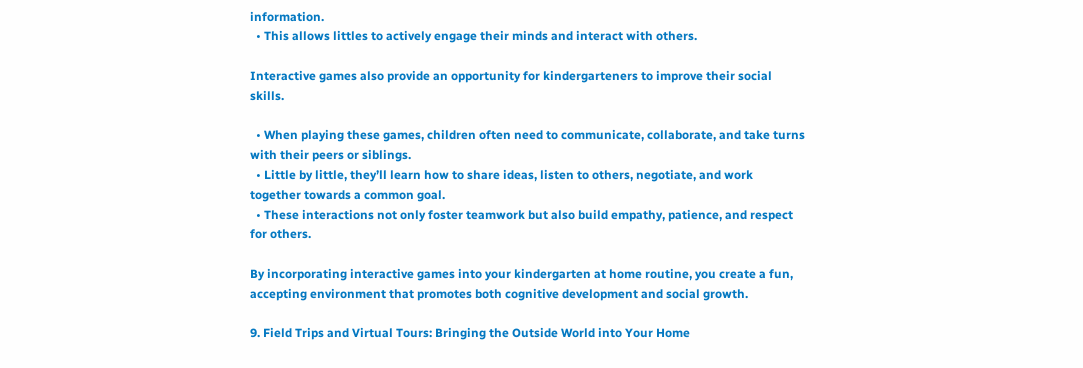information.
  • This allows littles to actively engage their minds and interact with others.

Interactive games also provide an opportunity for kindergarteners to improve their social skills.

  • When playing these games, children often need to communicate, collaborate, and take turns with their peers or siblings.
  • Little by little, they’ll learn how to share ideas, listen to others, negotiate, and work together towards a common goal.
  • These interactions not only foster teamwork but also build empathy, patience, and respect for others.

By incorporating interactive games into your kindergarten at home routine, you create a fun, accepting environment that promotes both cognitive development and social growth.

9. Field Trips and Virtual Tours: Bringing the Outside World into Your Home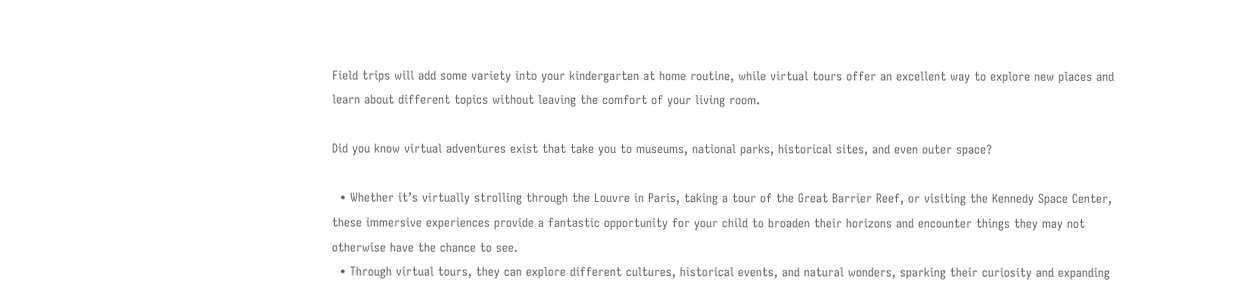Field trips will add some variety into your kindergarten at home routine, while virtual tours offer an excellent way to explore new places and learn about different topics without leaving the comfort of your living room.

Did you know virtual adventures exist that take you to museums, national parks, historical sites, and even outer space?

  • Whether it’s virtually strolling through the Louvre in Paris, taking a tour of the Great Barrier Reef, or visiting the Kennedy Space Center, these immersive experiences provide a fantastic opportunity for your child to broaden their horizons and encounter things they may not otherwise have the chance to see.
  • Through virtual tours, they can explore different cultures, historical events, and natural wonders, sparking their curiosity and expanding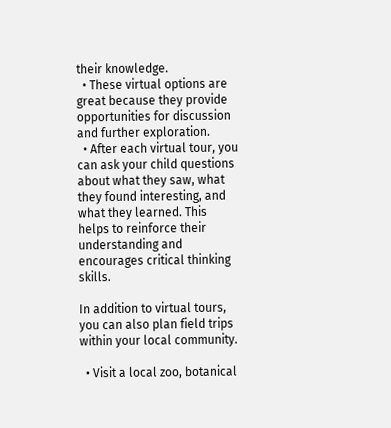their knowledge.
  • These virtual options are great because they provide opportunities for discussion and further exploration.
  • After each virtual tour, you can ask your child questions about what they saw, what they found interesting, and what they learned. This helps to reinforce their understanding and encourages critical thinking skills.

In addition to virtual tours, you can also plan field trips within your local community.

  • Visit a local zoo, botanical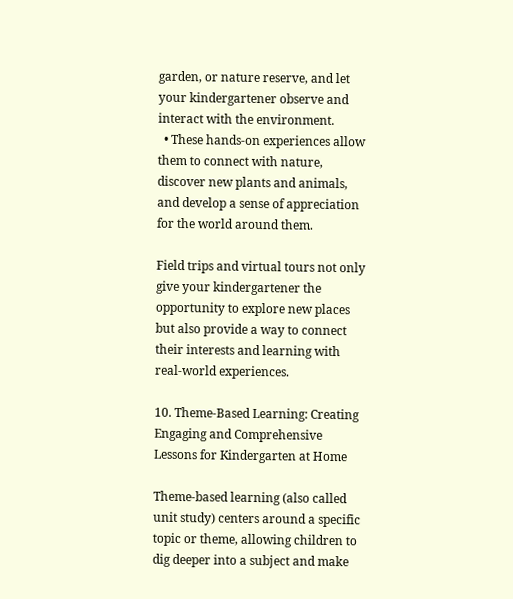garden, or nature reserve, and let your kindergartener observe and interact with the environment.
  • These hands-on experiences allow them to connect with nature, discover new plants and animals, and develop a sense of appreciation for the world around them.

Field trips and virtual tours not only give your kindergartener the opportunity to explore new places but also provide a way to connect their interests and learning with real-world experiences.

10. Theme-Based Learning: Creating Engaging and Comprehensive Lessons for Kindergarten at Home

Theme-based learning (also called unit study) centers around a specific topic or theme, allowing children to dig deeper into a subject and make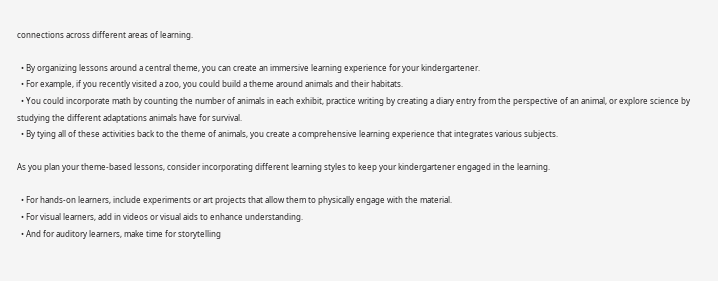connections across different areas of learning.

  • By organizing lessons around a central theme, you can create an immersive learning experience for your kindergartener.
  • For example, if you recently visited a zoo, you could build a theme around animals and their habitats.
  • You could incorporate math by counting the number of animals in each exhibit, practice writing by creating a diary entry from the perspective of an animal, or explore science by studying the different adaptations animals have for survival.
  • By tying all of these activities back to the theme of animals, you create a comprehensive learning experience that integrates various subjects.

As you plan your theme-based lessons, consider incorporating different learning styles to keep your kindergartener engaged in the learning.

  • For hands-on learners, include experiments or art projects that allow them to physically engage with the material.
  • For visual learners, add in videos or visual aids to enhance understanding.
  • And for auditory learners, make time for storytelling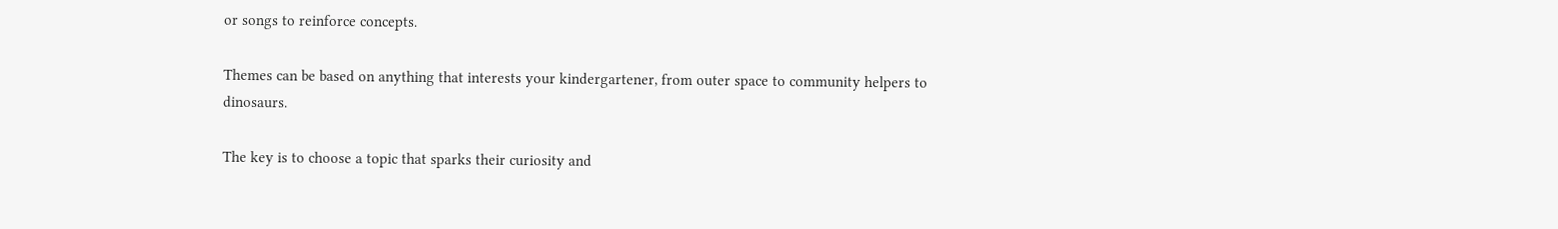or songs to reinforce concepts.

Themes can be based on anything that interests your kindergartener, from outer space to community helpers to dinosaurs.

The key is to choose a topic that sparks their curiosity and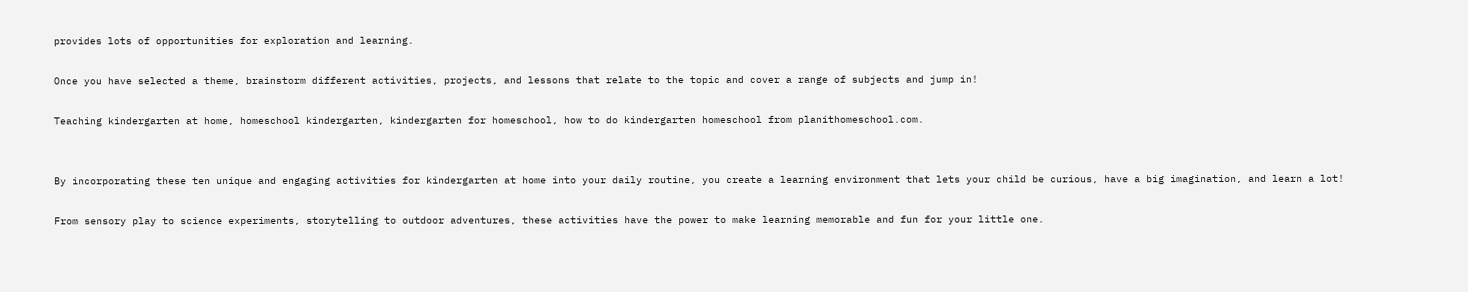provides lots of opportunities for exploration and learning.

Once you have selected a theme, brainstorm different activities, projects, and lessons that relate to the topic and cover a range of subjects and jump in!

Teaching kindergarten at home, homeschool kindergarten, kindergarten for homeschool, how to do kindergarten homeschool from planithomeschool.com.


By incorporating these ten unique and engaging activities for kindergarten at home into your daily routine, you create a learning environment that lets your child be curious, have a big imagination, and learn a lot!

From sensory play to science experiments, storytelling to outdoor adventures, these activities have the power to make learning memorable and fun for your little one.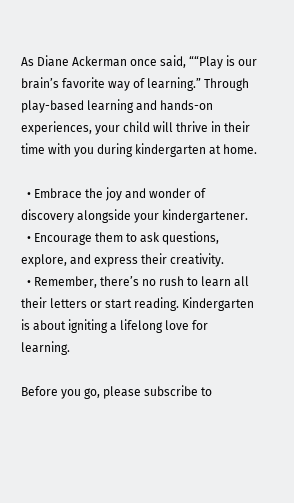As Diane Ackerman once said, ““Play is our brain’s favorite way of learning.” Through play-based learning and hands-on experiences, your child will thrive in their time with you during kindergarten at home.

  • Embrace the joy and wonder of discovery alongside your kindergartener.
  • Encourage them to ask questions, explore, and express their creativity.
  • Remember, there’s no rush to learn all their letters or start reading. Kindergarten is about igniting a lifelong love for learning.

Before you go, please subscribe to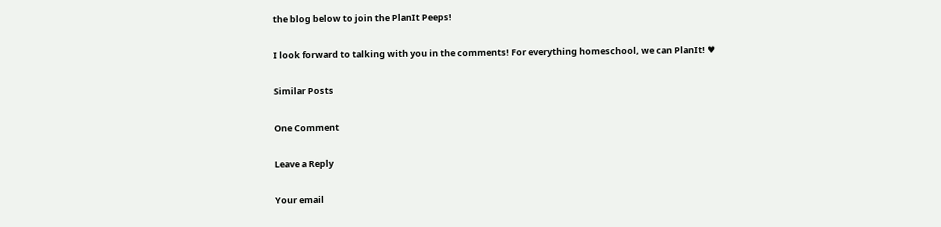the blog below to join the PlanIt Peeps!

I look forward to talking with you in the comments! For everything homeschool, we can PlanIt! ♥

Similar Posts

One Comment

Leave a Reply

Your email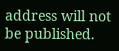address will not be published.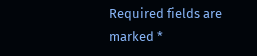Required fields are marked *